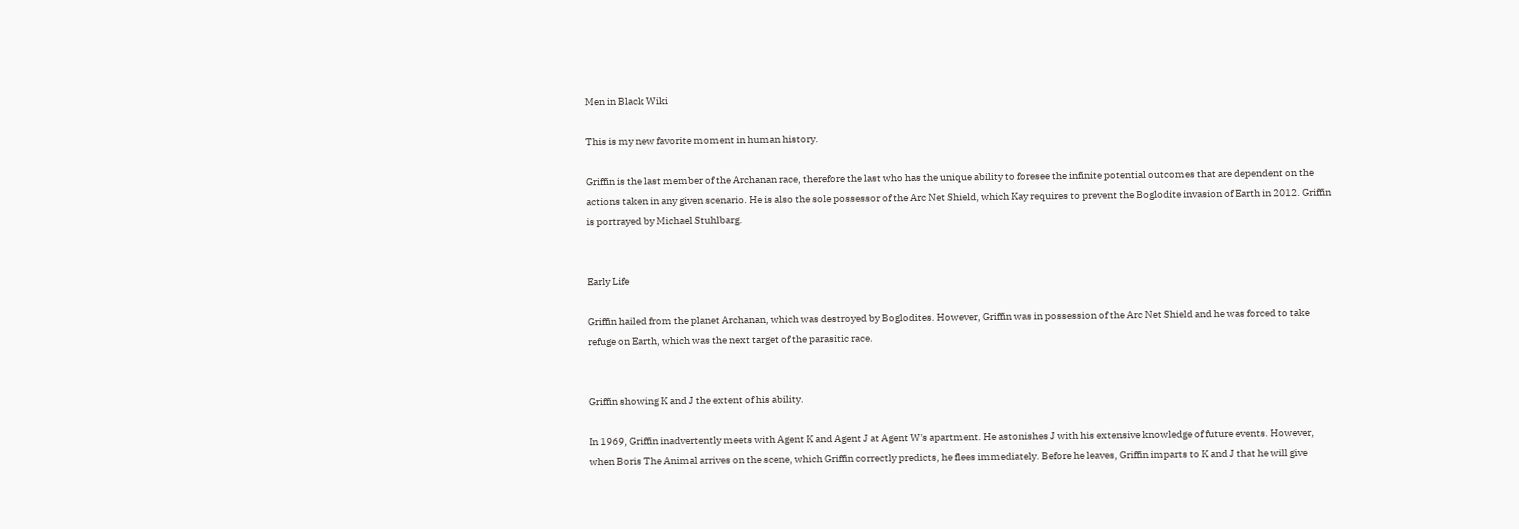Men in Black Wiki

This is my new favorite moment in human history.

Griffin is the last member of the Archanan race, therefore the last who has the unique ability to foresee the infinite potential outcomes that are dependent on the actions taken in any given scenario. He is also the sole possessor of the Arc Net Shield, which Kay requires to prevent the Boglodite invasion of Earth in 2012. Griffin is portrayed by Michael Stuhlbarg.


Early Life

Griffin hailed from the planet Archanan, which was destroyed by Boglodites. However, Griffin was in possession of the Arc Net Shield and he was forced to take refuge on Earth, which was the next target of the parasitic race.


Griffin showing K and J the extent of his ability.

In 1969, Griffin inadvertently meets with Agent K and Agent J at Agent W's apartment. He astonishes J with his extensive knowledge of future events. However, when Boris The Animal arrives on the scene, which Griffin correctly predicts, he flees immediately. Before he leaves, Griffin imparts to K and J that he will give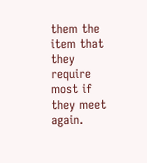them the item that they require most if they meet again.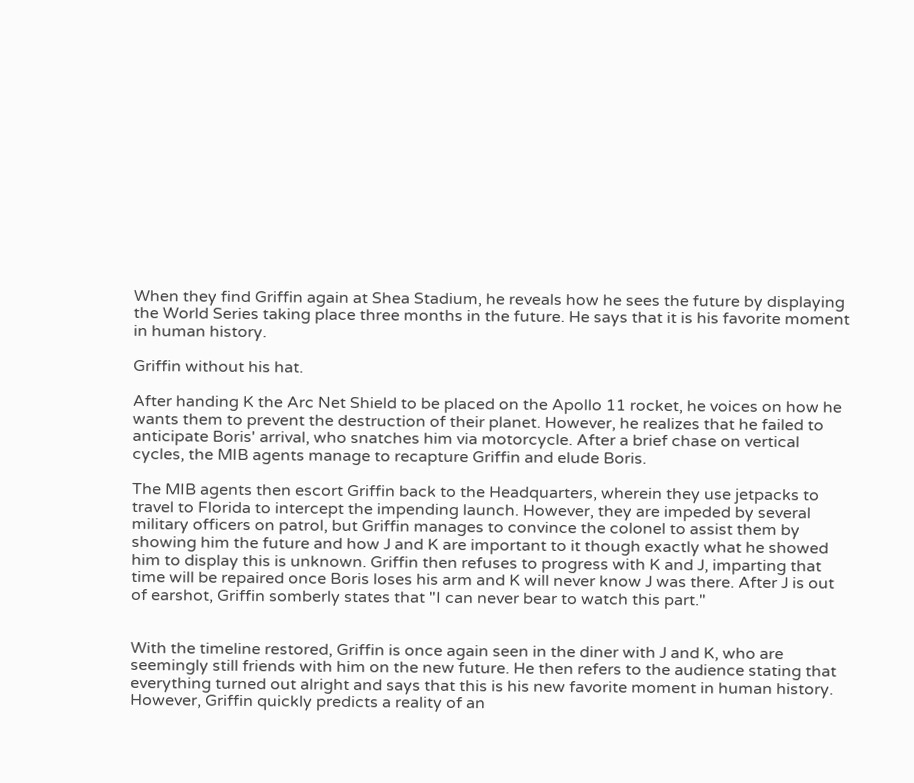When they find Griffin again at Shea Stadium, he reveals how he sees the future by displaying the World Series taking place three months in the future. He says that it is his favorite moment in human history.

Griffin without his hat.

After handing K the Arc Net Shield to be placed on the Apollo 11 rocket, he voices on how he wants them to prevent the destruction of their planet. However, he realizes that he failed to anticipate Boris' arrival, who snatches him via motorcycle. After a brief chase on vertical cycles, the MIB agents manage to recapture Griffin and elude Boris.

The MIB agents then escort Griffin back to the Headquarters, wherein they use jetpacks to travel to Florida to intercept the impending launch. However, they are impeded by several military officers on patrol, but Griffin manages to convince the colonel to assist them by showing him the future and how J and K are important to it though exactly what he showed him to display this is unknown. Griffin then refuses to progress with K and J, imparting that time will be repaired once Boris loses his arm and K will never know J was there. After J is out of earshot, Griffin somberly states that "I can never bear to watch this part."


With the timeline restored, Griffin is once again seen in the diner with J and K, who are seemingly still friends with him on the new future. He then refers to the audience stating that everything turned out alright and says that this is his new favorite moment in human history. However, Griffin quickly predicts a reality of an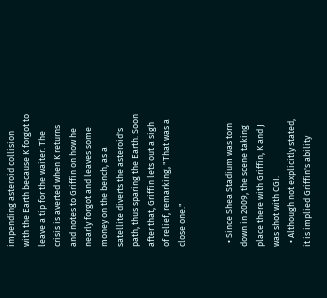impending asteroid collision with the Earth because K forgot to leave a tip for the waiter. The crisis is averted when K returns and notes to Griffin on how he nearly forgot and leaves some money on the bench, as a satellite diverts the asteroid's path, thus sparing the Earth. Soon after that, Griffin lets out a sigh of relief, remarking, "That was a close one."


  • Since Shea Stadium was torn down in 2009, the scene taking place there with Griffin, K and J was shot with CGI.
  • Although not explicitly stated, it is implied Griffin's ability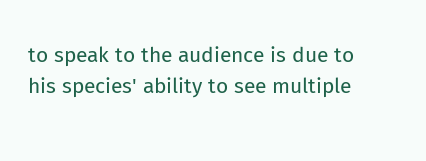to speak to the audience is due to his species' ability to see multiple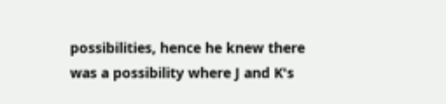possibilities, hence he knew there was a possibility where J and K's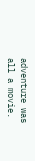adventure was all a movie.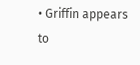• Griffin appears to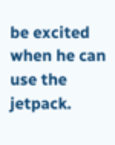be excited when he can use the jetpack.